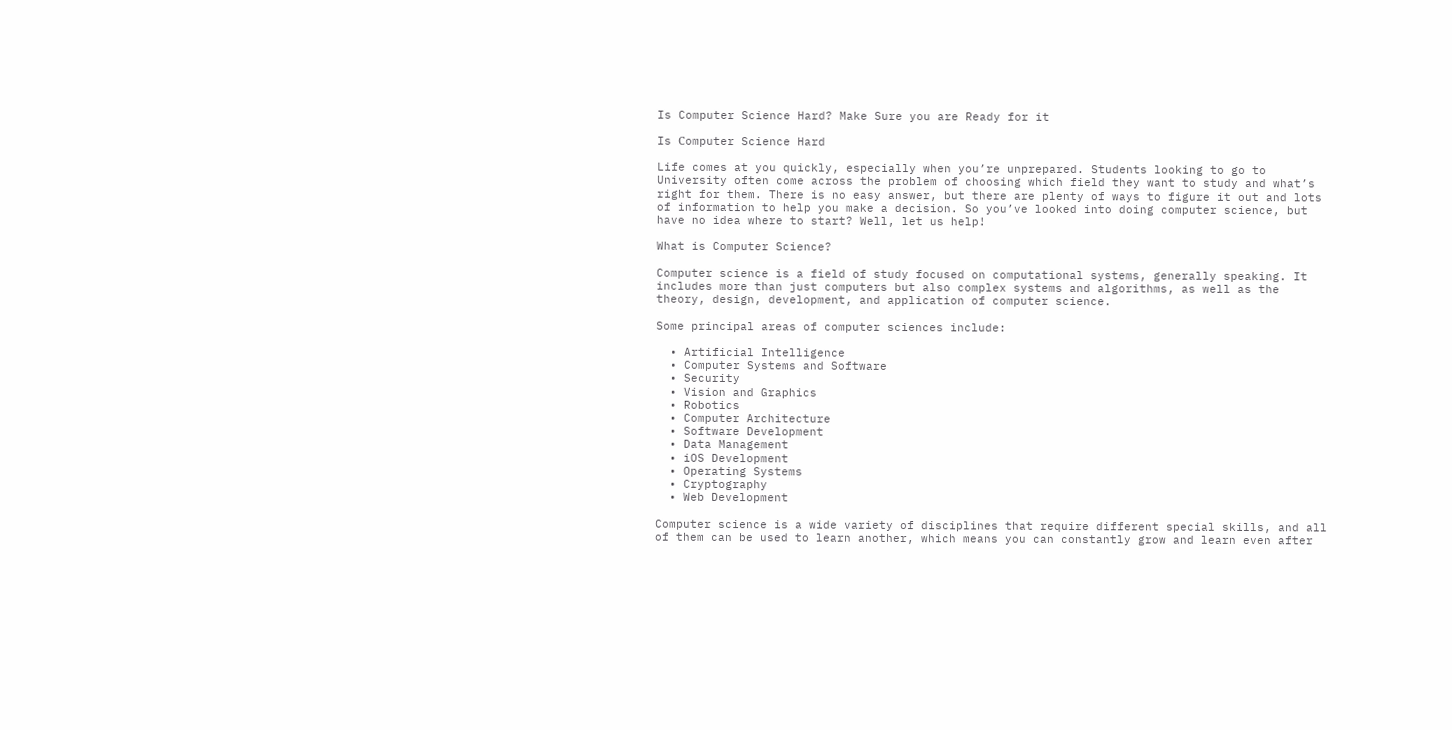Is Computer Science Hard? Make Sure you are Ready for it

Is Сomputer Science Hard

Life comes at you quickly, especially when you’re unprepared. Students looking to go to University often come across the problem of choosing which field they want to study and what’s right for them. There is no easy answer, but there are plenty of ways to figure it out and lots of information to help you make a decision. So you’ve looked into doing computer science, but have no idea where to start? Well, let us help!

What is Computer Science?

Computer science is a field of study focused on computational systems, generally speaking. It includes more than just computers but also complex systems and algorithms, as well as the theory, design, development, and application of computer science.

Some principal areas of computer sciences include:

  • Artificial Intelligence
  • Computer Systems and Software
  • Security
  • Vision and Graphics
  • Robotics
  • Computer Architecture
  • Software Development
  • Data Management
  • iOS Development
  • Operating Systems
  • Cryptography
  • Web Development

Computer science is a wide variety of disciplines that require different special skills, and all of them can be used to learn another, which means you can constantly grow and learn even after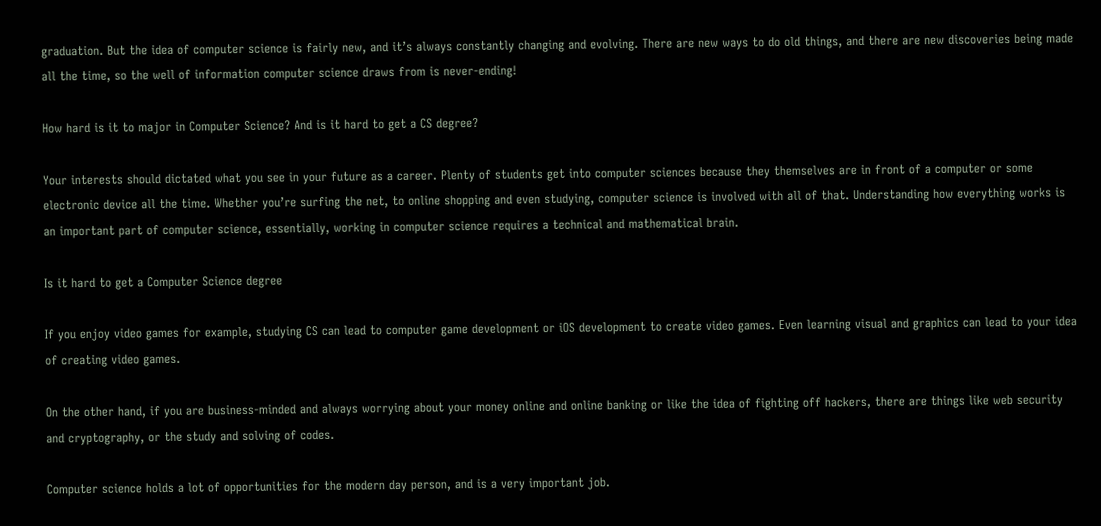graduation. But the idea of computer science is fairly new, and it’s always constantly changing and evolving. There are new ways to do old things, and there are new discoveries being made all the time, so the well of information computer science draws from is never-ending!

How hard is it to major in Computer Science? And is it hard to get a CS degree?

Your interests should dictated what you see in your future as a career. Plenty of students get into computer sciences because they themselves are in front of a computer or some electronic device all the time. Whether you’re surfing the net, to online shopping and even studying, computer science is involved with all of that. Understanding how everything works is an important part of computer science, essentially, working in computer science requires a technical and mathematical brain.

Is it hard to get a Computer Science degree

If you enjoy video games for example, studying CS can lead to computer game development or iOS development to create video games. Even learning visual and graphics can lead to your idea of creating video games.

On the other hand, if you are business-minded and always worrying about your money online and online banking or like the idea of fighting off hackers, there are things like web security and cryptography, or the study and solving of codes.

Computer science holds a lot of opportunities for the modern day person, and is a very important job.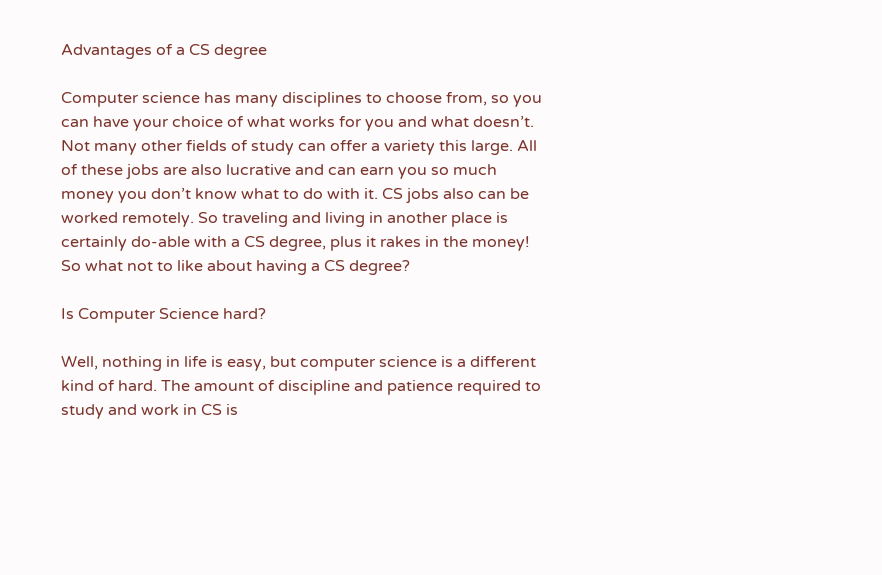Advantages of a CS degree

Computer science has many disciplines to choose from, so you can have your choice of what works for you and what doesn’t. Not many other fields of study can offer a variety this large. All of these jobs are also lucrative and can earn you so much money you don’t know what to do with it. CS jobs also can be worked remotely. So traveling and living in another place is certainly do-able with a CS degree, plus it rakes in the money! So what not to like about having a CS degree?

Is Computer Science hard?

Well, nothing in life is easy, but computer science is a different kind of hard. The amount of discipline and patience required to study and work in CS is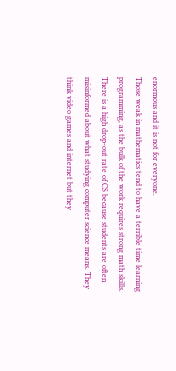enormous and it is not for everyone.
Those weak in mathematics tend to have a terrible time learning programming, as the bulk of the work requires strong math skills. There is a high drop-out rate of CS because students are often misinformed about what studying computer science means. They think video games and internet but they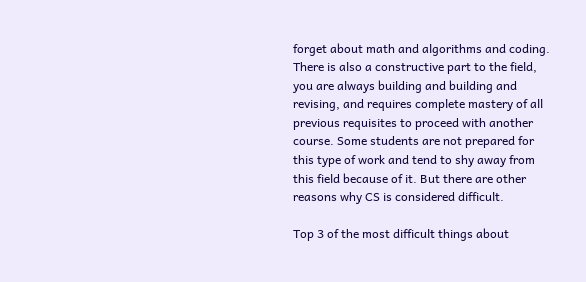forget about math and algorithms and coding. There is also a constructive part to the field, you are always building and building and revising, and requires complete mastery of all previous requisites to proceed with another course. Some students are not prepared for this type of work and tend to shy away from this field because of it. But there are other reasons why CS is considered difficult.

Top 3 of the most difficult things about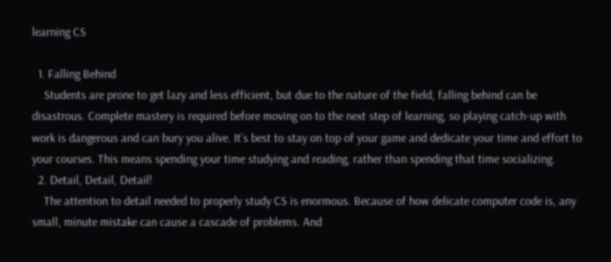learning CS

  1. Falling Behind
    Students are prone to get lazy and less efficient, but due to the nature of the field, falling behind can be disastrous. Complete mastery is required before moving on to the next step of learning, so playing catch-up with work is dangerous and can bury you alive. It’s best to stay on top of your game and dedicate your time and effort to your courses. This means spending your time studying and reading, rather than spending that time socializing.
  2. Detail, Detail, Detail!
    The attention to detail needed to properly study CS is enormous. Because of how delicate computer code is, any small, minute mistake can cause a cascade of problems. And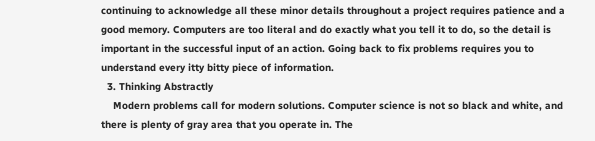continuing to acknowledge all these minor details throughout a project requires patience and a good memory. Computers are too literal and do exactly what you tell it to do, so the detail is important in the successful input of an action. Going back to fix problems requires you to understand every itty bitty piece of information.
  3. Thinking Abstractly
    Modern problems call for modern solutions. Computer science is not so black and white, and there is plenty of gray area that you operate in. The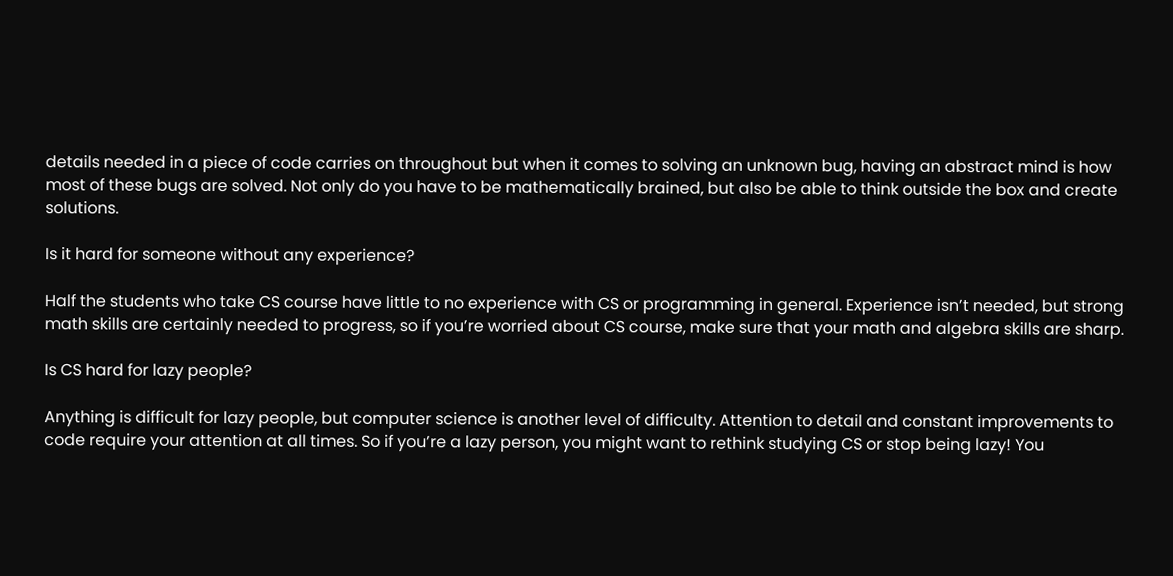details needed in a piece of code carries on throughout but when it comes to solving an unknown bug, having an abstract mind is how most of these bugs are solved. Not only do you have to be mathematically brained, but also be able to think outside the box and create solutions.

Is it hard for someone without any experience?

Half the students who take CS course have little to no experience with CS or programming in general. Experience isn’t needed, but strong math skills are certainly needed to progress, so if you’re worried about CS course, make sure that your math and algebra skills are sharp.

Is CS hard for lazy people?

Anything is difficult for lazy people, but computer science is another level of difficulty. Attention to detail and constant improvements to code require your attention at all times. So if you’re a lazy person, you might want to rethink studying CS or stop being lazy! You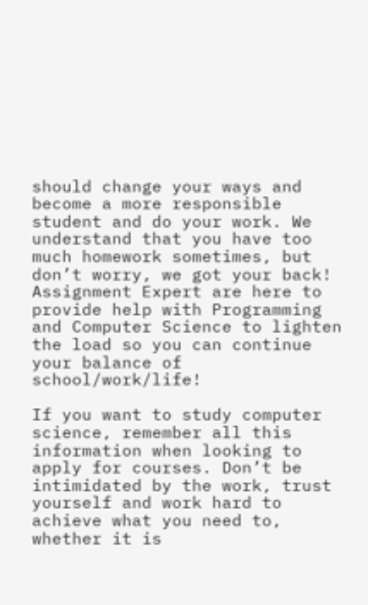should change your ways and become a more responsible student and do your work. We understand that you have too much homework sometimes, but don’t worry, we got your back! Assignment Expert are here to provide help with Programming and Computer Science to lighten the load so you can continue your balance of school/work/life!

If you want to study computer science, remember all this information when looking to apply for courses. Don’t be intimidated by the work, trust yourself and work hard to achieve what you need to, whether it is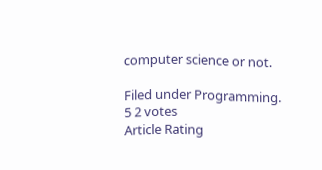computer science or not.

Filed under Programming.
5 2 votes
Article Rating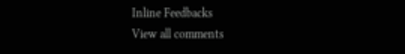Inline Feedbacks
View all comments